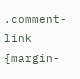.comment-link {margin-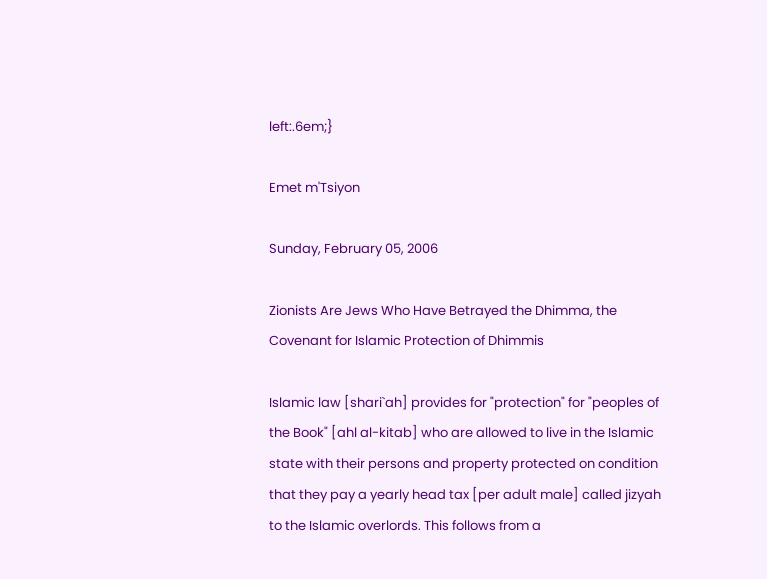left:.6em;}

Emet m'Tsiyon

Sunday, February 05, 2006

Zionists Are Jews Who Have Betrayed the Dhimma, the Covenant for Islamic Protection of Dhimmis

Islamic law [shari`ah] provides for "protection" for "peoples of the Book" [ahl al-kitab] who are allowed to live in the Islamic state with their persons and property protected on condition that they pay a yearly head tax [per adult male] called jizyah to the Islamic overlords. This follows from a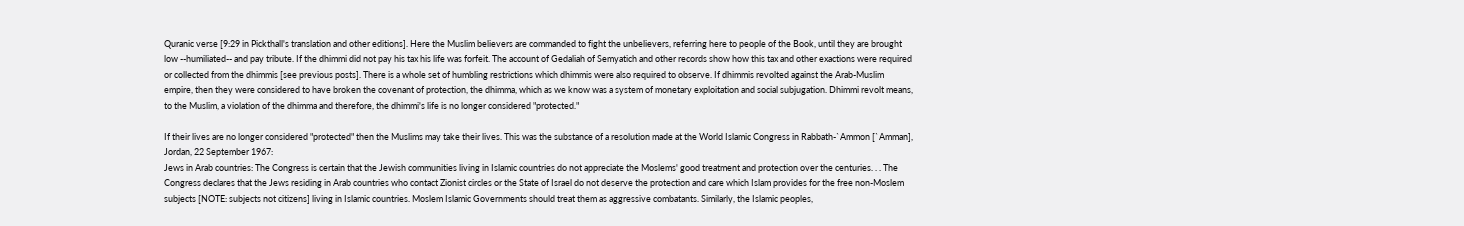Quranic verse [9:29 in Pickthall's translation and other editions]. Here the Muslim believers are commanded to fight the unbelievers, referring here to people of the Book, until they are brought low --humiliated-- and pay tribute. If the dhimmi did not pay his tax his life was forfeit. The account of Gedaliah of Semyatich and other records show how this tax and other exactions were required or collected from the dhimmis [see previous posts]. There is a whole set of humbling restrictions which dhimmis were also required to observe. If dhimmis revolted against the Arab-Muslim empire, then they were considered to have broken the covenant of protection, the dhimma, which as we know was a system of monetary exploitation and social subjugation. Dhimmi revolt means, to the Muslim, a violation of the dhimma and therefore, the dhimmi's life is no longer considered "protected."

If their lives are no longer considered "protected" then the Muslims may take their lives. This was the substance of a resolution made at the World Islamic Congress in Rabbath-`Ammon [`Amman], Jordan, 22 September 1967:
Jews in Arab countries: The Congress is certain that the Jewish communities living in Islamic countries do not appreciate the Moslems' good treatment and protection over the centuries. . . The Congress declares that the Jews residing in Arab countries who contact Zionist circles or the State of Israel do not deserve the protection and care which Islam provides for the free non-Moslem subjects [NOTE: subjects not citizens] living in Islamic countries. Moslem Islamic Governments should treat them as aggressive combatants. Similarly, the Islamic peoples,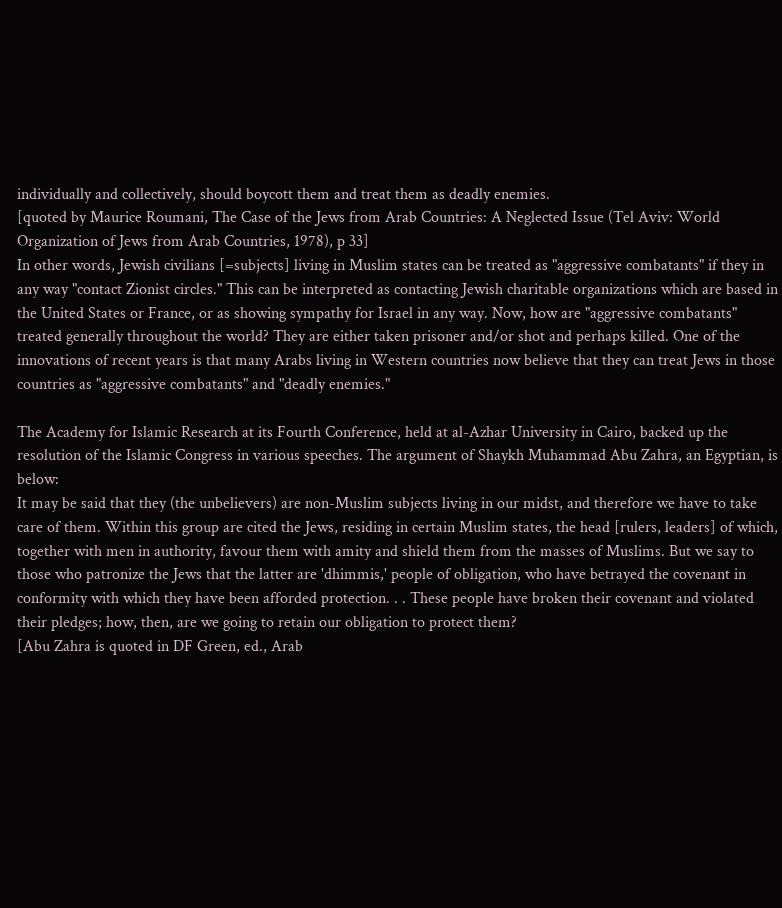individually and collectively, should boycott them and treat them as deadly enemies.
[quoted by Maurice Roumani, The Case of the Jews from Arab Countries: A Neglected Issue (Tel Aviv: World Organization of Jews from Arab Countries, 1978), p 33]
In other words, Jewish civilians [=subjects] living in Muslim states can be treated as "aggressive combatants" if they in any way "contact Zionist circles." This can be interpreted as contacting Jewish charitable organizations which are based in the United States or France, or as showing sympathy for Israel in any way. Now, how are "aggressive combatants" treated generally throughout the world? They are either taken prisoner and/or shot and perhaps killed. One of the innovations of recent years is that many Arabs living in Western countries now believe that they can treat Jews in those countries as "aggressive combatants" and "deadly enemies."

The Academy for Islamic Research at its Fourth Conference, held at al-Azhar University in Cairo, backed up the resolution of the Islamic Congress in various speeches. The argument of Shaykh Muhammad Abu Zahra, an Egyptian, is below:
It may be said that they (the unbelievers) are non-Muslim subjects living in our midst, and therefore we have to take care of them. Within this group are cited the Jews, residing in certain Muslim states, the head [rulers, leaders] of which, together with men in authority, favour them with amity and shield them from the masses of Muslims. But we say to those who patronize the Jews that the latter are 'dhimmis,' people of obligation, who have betrayed the covenant in conformity with which they have been afforded protection. . . These people have broken their covenant and violated their pledges; how, then, are we going to retain our obligation to protect them?
[Abu Zahra is quoted in DF Green, ed., Arab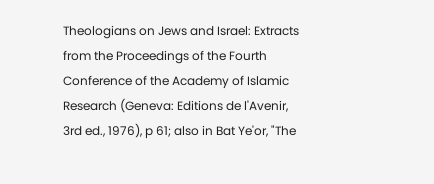Theologians on Jews and Israel: Extracts from the Proceedings of the Fourth Conference of the Academy of Islamic Research (Geneva: Editions de l'Avenir, 3rd ed., 1976), p 61; also in Bat Ye'or, "The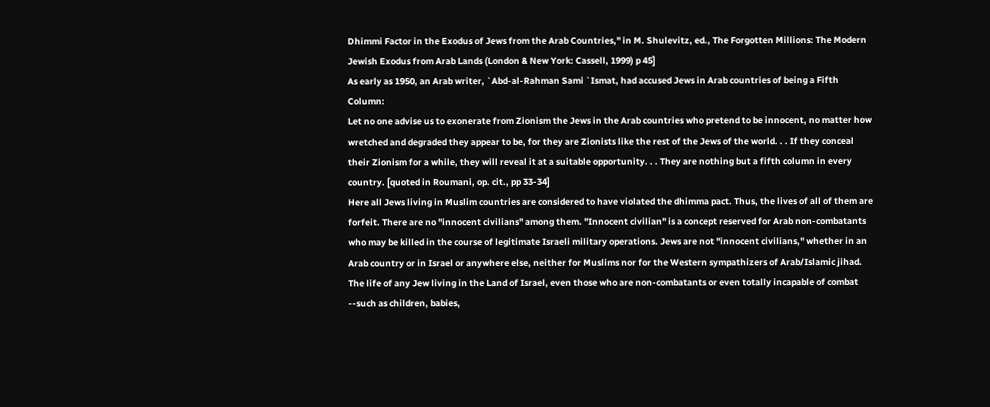Dhimmi Factor in the Exodus of Jews from the Arab Countries," in M. Shulevitz, ed., The Forgotten Millions: The Modern Jewish Exodus from Arab Lands (London & New York: Cassell, 1999) p 45]
As early as 1950, an Arab writer, `Abd-al-Rahman Sami `Ismat, had accused Jews in Arab countries of being a Fifth Column:
Let no one advise us to exonerate from Zionism the Jews in the Arab countries who pretend to be innocent, no matter how wretched and degraded they appear to be, for they are Zionists like the rest of the Jews of the world. . . If they conceal their Zionism for a while, they will reveal it at a suitable opportunity. . . They are nothing but a fifth column in every country. [quoted in Roumani, op. cit., pp 33-34]
Here all Jews living in Muslim countries are considered to have violated the dhimma pact. Thus, the lives of all of them are forfeit. There are no "innocent civilians" among them. "Innocent civilian" is a concept reserved for Arab non-combatants who may be killed in the course of legitimate Israeli military operations. Jews are not "innocent civilians," whether in an Arab country or in Israel or anywhere else, neither for Muslims nor for the Western sympathizers of Arab/Islamic jihad. The life of any Jew living in the Land of Israel, even those who are non-combatants or even totally incapable of combat --such as children, babies,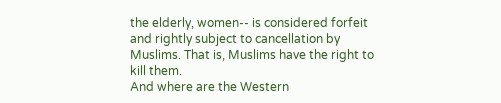the elderly, women-- is considered forfeit and rightly subject to cancellation by Muslims. That is, Muslims have the right to kill them.
And where are the Western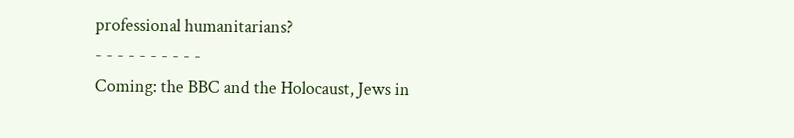professional humanitarians?
- - - - - - - - - -
Coming: the BBC and the Holocaust, Jews in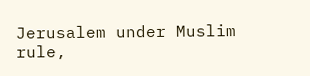Jerusalem under Muslim rule,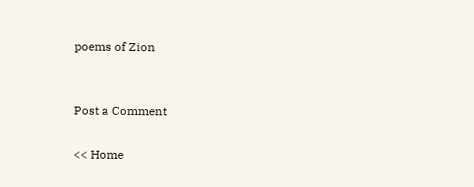poems of Zion


Post a Comment

<< Home